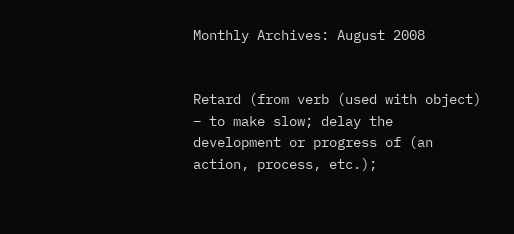Monthly Archives: August 2008


Retard (from verb (used with object) – to make slow; delay the development or progress of (an action, process, etc.);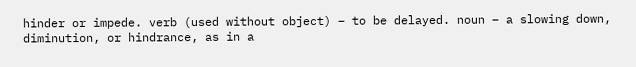hinder or impede. verb (used without object) – to be delayed. noun – a slowing down, diminution, or hindrance, as in a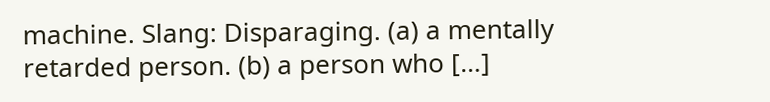machine. Slang: Disparaging. (a) a mentally retarded person. (b) a person who […]